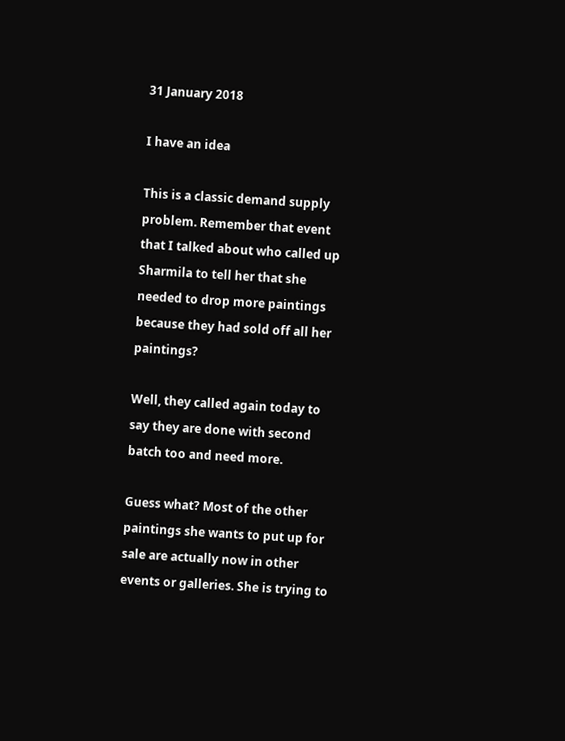31 January 2018

I have an idea

This is a classic demand supply problem. Remember that event that I talked about who called up Sharmila to tell her that she needed to drop more paintings because they had sold off all her paintings?

Well, they called again today to say they are done with second batch too and need more.

Guess what? Most of the other paintings she wants to put up for sale are actually now in other events or galleries. She is trying to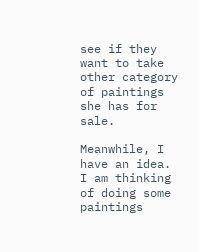see if they want to take other category of paintings she has for sale.

Meanwhile, I have an idea. I am thinking of doing some paintings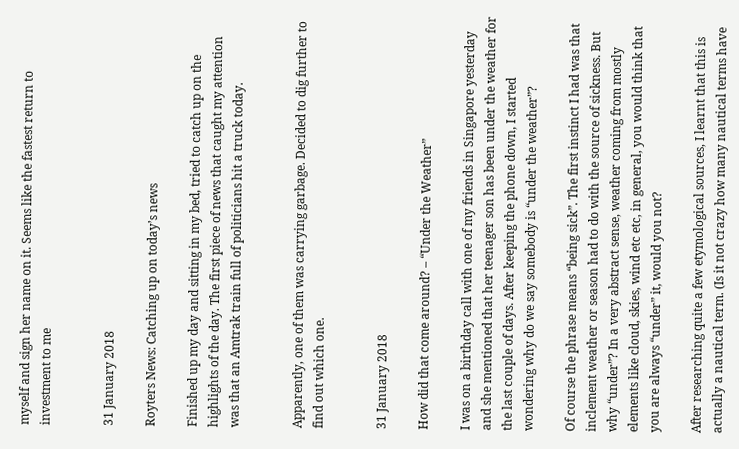myself and sign her name on it. Seems like the fastest return to investment to me


31 January 2018

Royters News: Catching up on today’s news

Finished up my day and sitting in my bed, tried to catch up on the highlights of the day. The first piece of news that caught my attention was that an Amtrak train full of politicians hit a truck today.


Apparently, one of them was carrying garbage. Decided to dig further to find out which one.


31 January 2018

How did that come around? – “Under the Weather”

I was on a birthday call with one of my friends in Singapore yesterday and she mentioned that her teenager son has been under the weather for the last couple of days. After keeping the phone down, I started wondering why do we say somebody is “under the weather”?

Of course the phrase means “being sick”. The first instinct I had was that inclement weather or season had to do with the source of sickness. But why “under”? In a very abstract sense, weather coming from mostly elements like cloud, skies, wind etc etc, in general, you would think that you are always “under” it, would you not?

After researching quite a few etymological sources, I learnt that this is actually a nautical term. (Is it not crazy how many nautical terms have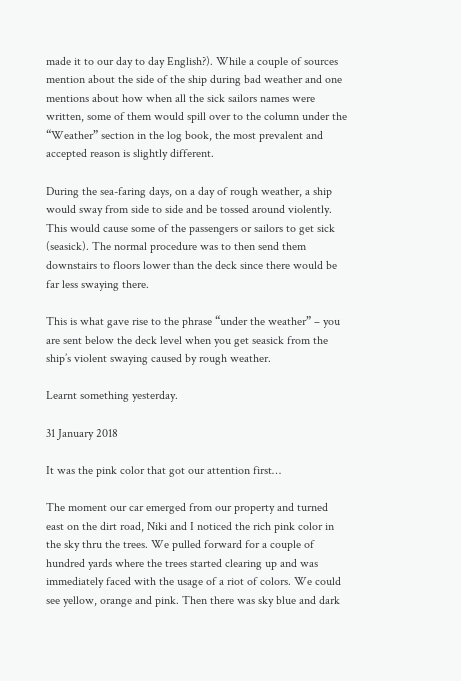made it to our day to day English?). While a couple of sources mention about the side of the ship during bad weather and one mentions about how when all the sick sailors names were written, some of them would spill over to the column under the “Weather” section in the log book, the most prevalent and accepted reason is slightly different.

During the sea-faring days, on a day of rough weather, a ship would sway from side to side and be tossed around violently. This would cause some of the passengers or sailors to get sick (seasick). The normal procedure was to then send them downstairs to floors lower than the deck since there would be far less swaying there.

This is what gave rise to the phrase “under the weather” – you are sent below the deck level when you get seasick from the ship’s violent swaying caused by rough weather.

Learnt something yesterday.

31 January 2018

It was the pink color that got our attention first…

The moment our car emerged from our property and turned east on the dirt road, Niki and I noticed the rich pink color in the sky thru the trees. We pulled forward for a couple of hundred yards where the trees started clearing up and was immediately faced with the usage of a riot of colors. We could see yellow, orange and pink. Then there was sky blue and dark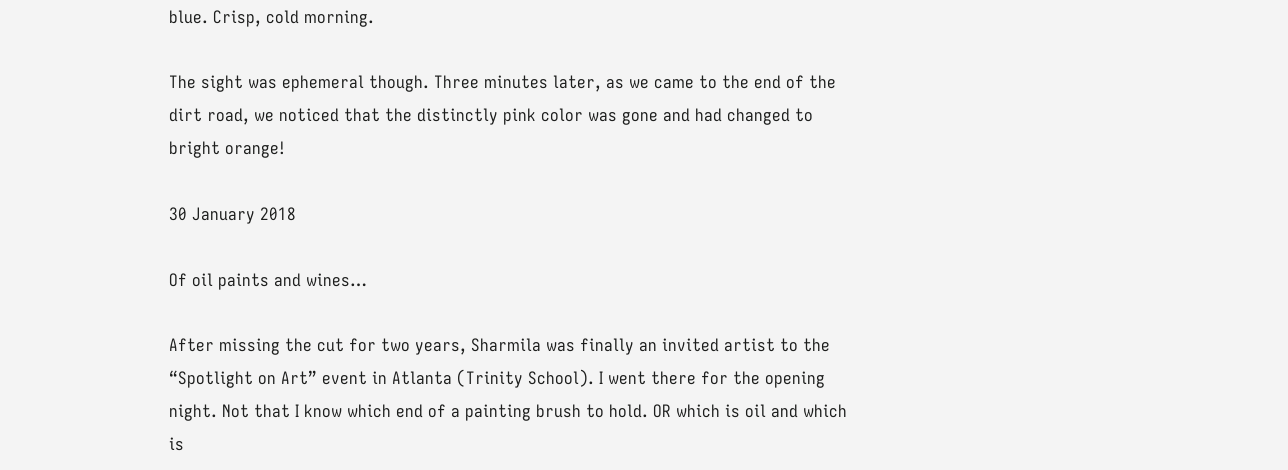blue. Crisp, cold morning.

The sight was ephemeral though. Three minutes later, as we came to the end of the dirt road, we noticed that the distinctly pink color was gone and had changed to bright orange!

30 January 2018

Of oil paints and wines…

After missing the cut for two years, Sharmila was finally an invited artist to the “Spotlight on Art” event in Atlanta (Trinity School). I went there for the opening night. Not that I know which end of a painting brush to hold. OR which is oil and which is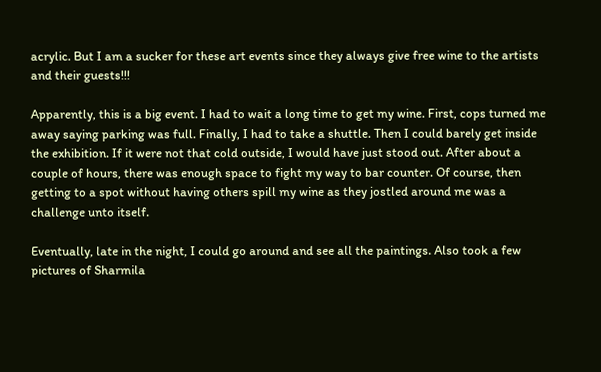acrylic. But I am a sucker for these art events since they always give free wine to the artists and their guests!!!

Apparently, this is a big event. I had to wait a long time to get my wine. First, cops turned me away saying parking was full. Finally, I had to take a shuttle. Then I could barely get inside the exhibition. If it were not that cold outside, I would have just stood out. After about a couple of hours, there was enough space to fight my way to bar counter. Of course, then getting to a spot without having others spill my wine as they jostled around me was a challenge unto itself.

Eventually, late in the night, I could go around and see all the paintings. Also took a few pictures of Sharmila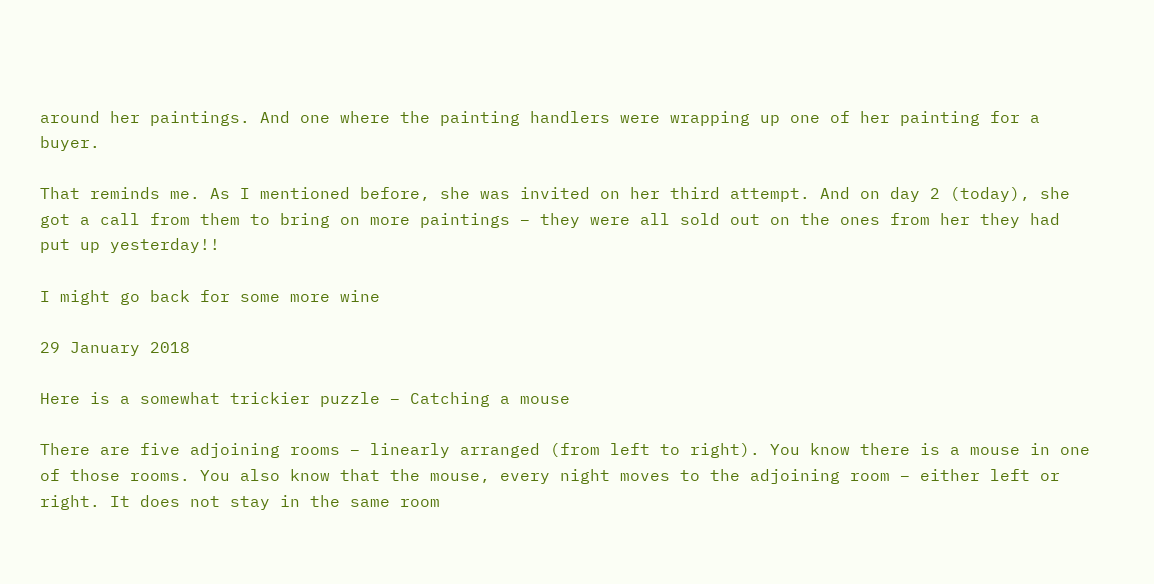around her paintings. And one where the painting handlers were wrapping up one of her painting for a buyer.

That reminds me. As I mentioned before, she was invited on her third attempt. And on day 2 (today), she got a call from them to bring on more paintings – they were all sold out on the ones from her they had put up yesterday!!

I might go back for some more wine

29 January 2018

Here is a somewhat trickier puzzle – Catching a mouse

There are five adjoining rooms – linearly arranged (from left to right). You know there is a mouse in one of those rooms. You also know that the mouse, every night moves to the adjoining room – either left or right. It does not stay in the same room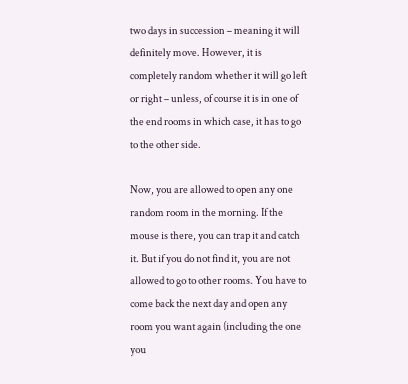two days in succession – meaning it will definitely move. However, it is completely random whether it will go left or right – unless, of course it is in one of the end rooms in which case, it has to go to the other side.

Now, you are allowed to open any one random room in the morning. If the mouse is there, you can trap it and catch it. But if you do not find it, you are not allowed to go to other rooms. You have to come back the next day and open any room you want again (including the one you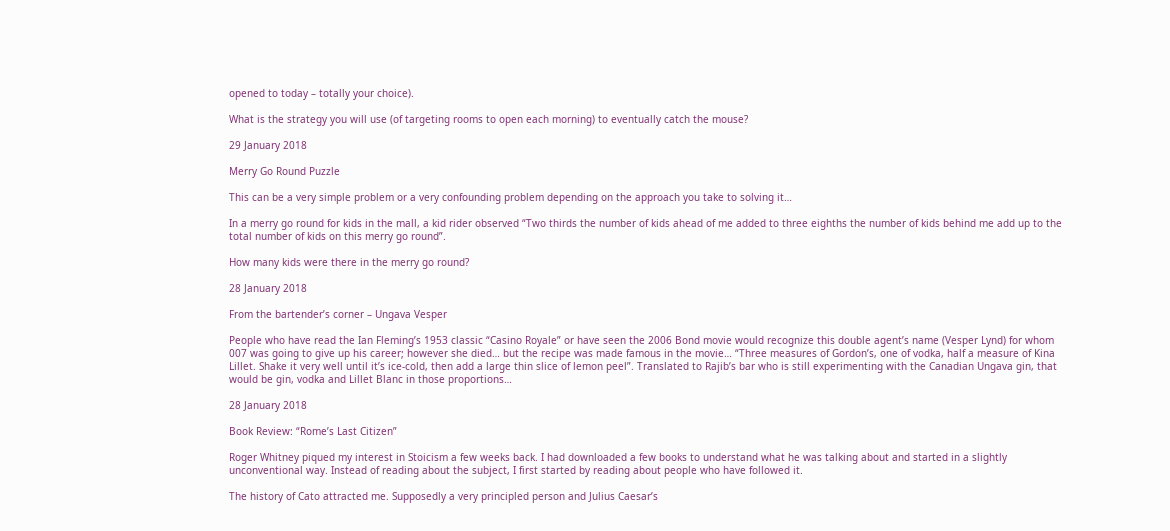opened to today – totally your choice).

What is the strategy you will use (of targeting rooms to open each morning) to eventually catch the mouse?

29 January 2018

Merry Go Round Puzzle

This can be a very simple problem or a very confounding problem depending on the approach you take to solving it…

In a merry go round for kids in the mall, a kid rider observed “Two thirds the number of kids ahead of me added to three eighths the number of kids behind me add up to the total number of kids on this merry go round”.

How many kids were there in the merry go round?

28 January 2018

From the bartender’s corner – Ungava Vesper

People who have read the Ian Fleming’s 1953 classic “Casino Royale” or have seen the 2006 Bond movie would recognize this double agent’s name (Vesper Lynd) for whom 007 was going to give up his career; however she died… but the recipe was made famous in the movie… “Three measures of Gordon’s, one of vodka, half a measure of Kina Lillet. Shake it very well until it’s ice-cold, then add a large thin slice of lemon peel”. Translated to Rajib’s bar who is still experimenting with the Canadian Ungava gin, that would be gin, vodka and Lillet Blanc in those proportions…

28 January 2018

Book Review: “Rome’s Last Citizen”

Roger Whitney piqued my interest in Stoicism a few weeks back. I had downloaded a few books to understand what he was talking about and started in a slightly unconventional way. Instead of reading about the subject, I first started by reading about people who have followed it.

The history of Cato attracted me. Supposedly a very principled person and Julius Caesar’s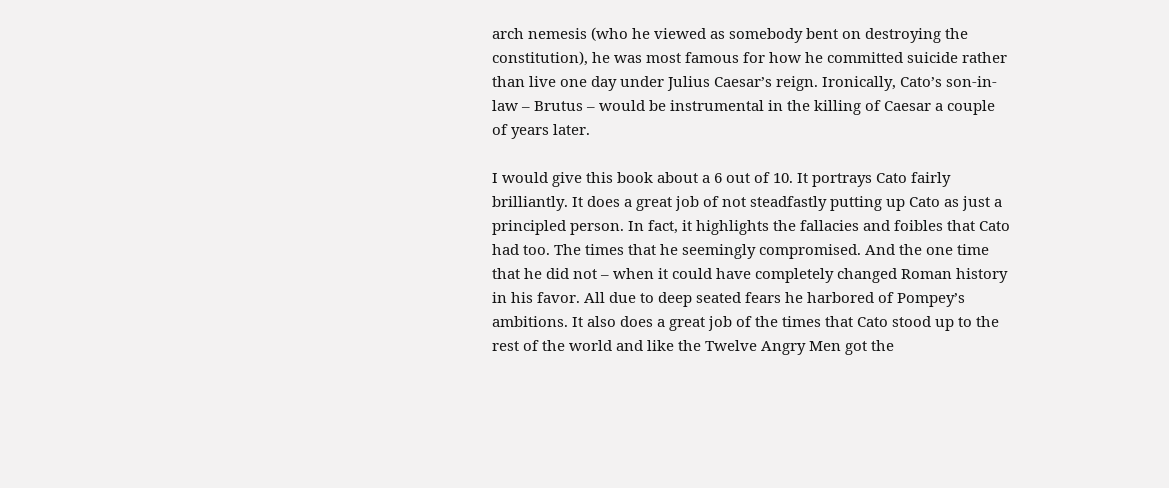arch nemesis (who he viewed as somebody bent on destroying the constitution), he was most famous for how he committed suicide rather than live one day under Julius Caesar’s reign. Ironically, Cato’s son-in-law – Brutus – would be instrumental in the killing of Caesar a couple of years later.

I would give this book about a 6 out of 10. It portrays Cato fairly brilliantly. It does a great job of not steadfastly putting up Cato as just a principled person. In fact, it highlights the fallacies and foibles that Cato had too. The times that he seemingly compromised. And the one time that he did not – when it could have completely changed Roman history in his favor. All due to deep seated fears he harbored of Pompey’s ambitions. It also does a great job of the times that Cato stood up to the rest of the world and like the Twelve Angry Men got the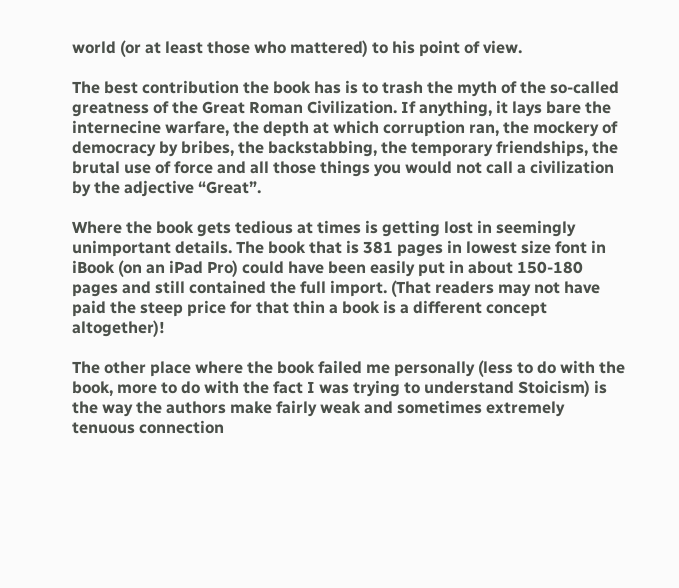world (or at least those who mattered) to his point of view.

The best contribution the book has is to trash the myth of the so-called greatness of the Great Roman Civilization. If anything, it lays bare the internecine warfare, the depth at which corruption ran, the mockery of democracy by bribes, the backstabbing, the temporary friendships, the brutal use of force and all those things you would not call a civilization by the adjective “Great”.

Where the book gets tedious at times is getting lost in seemingly unimportant details. The book that is 381 pages in lowest size font in iBook (on an iPad Pro) could have been easily put in about 150-180 pages and still contained the full import. (That readers may not have paid the steep price for that thin a book is a different concept altogether)!

The other place where the book failed me personally (less to do with the book, more to do with the fact I was trying to understand Stoicism) is the way the authors make fairly weak and sometimes extremely tenuous connection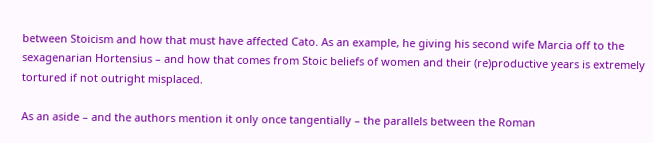between Stoicism and how that must have affected Cato. As an example, he giving his second wife Marcia off to the sexagenarian Hortensius – and how that comes from Stoic beliefs of women and their (re)productive years is extremely tortured if not outright misplaced.

As an aside – and the authors mention it only once tangentially – the parallels between the Roman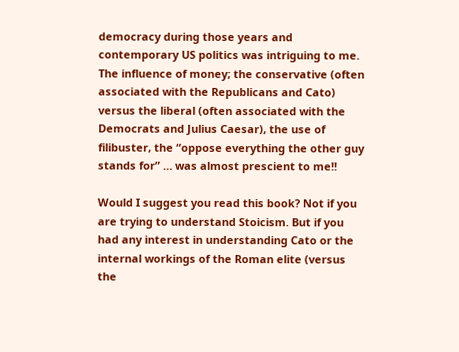democracy during those years and contemporary US politics was intriguing to me. The influence of money; the conservative (often associated with the Republicans and Cato) versus the liberal (often associated with the Democrats and Julius Caesar), the use of filibuster, the “oppose everything the other guy stands for” … was almost prescient to me!!

Would I suggest you read this book? Not if you are trying to understand Stoicism. But if you had any interest in understanding Cato or the internal workings of the Roman elite (versus the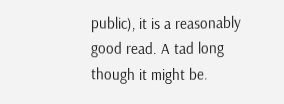public), it is a reasonably good read. A tad long though it might be.